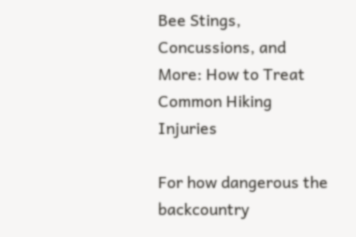Bee Stings, Concussions, and More: How to Treat Common Hiking Injuries

For how dangerous the backcountry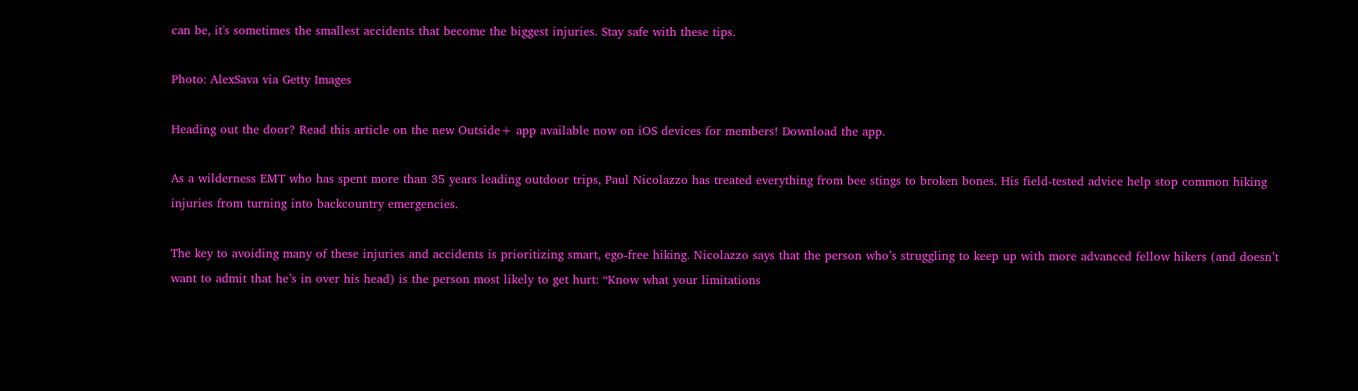can be, it's sometimes the smallest accidents that become the biggest injuries. Stay safe with these tips.

Photo: AlexSava via Getty Images

Heading out the door? Read this article on the new Outside+ app available now on iOS devices for members! Download the app.

As a wilderness EMT who has spent more than 35 years leading outdoor trips, Paul Nicolazzo has treated everything from bee stings to broken bones. His field-tested advice help stop common hiking injuries from turning into backcountry emergencies.

The key to avoiding many of these injuries and accidents is prioritizing smart, ego-free hiking. Nicolazzo says that the person who’s struggling to keep up with more advanced fellow hikers (and doesn’t want to admit that he’s in over his head) is the person most likely to get hurt: “Know what your limitations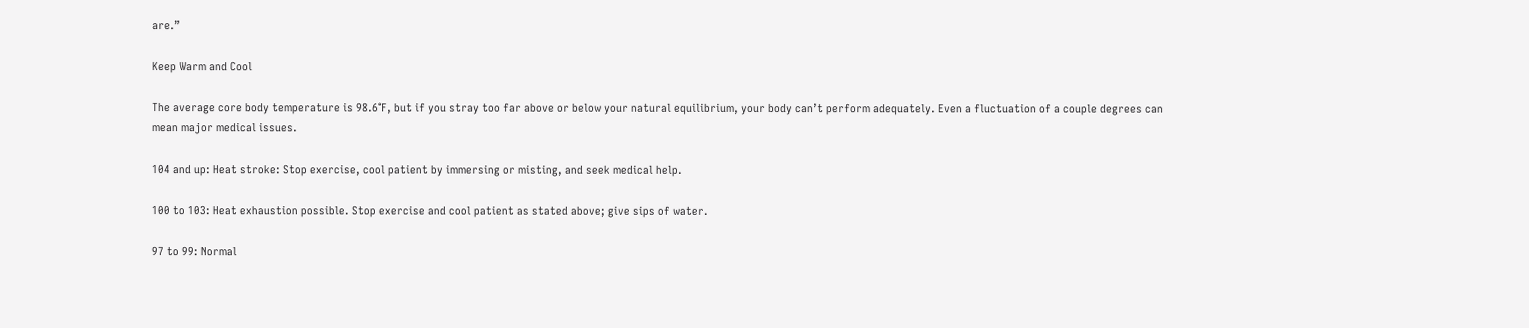are.”

Keep Warm and Cool

The average core body temperature is 98.6°F, but if you stray too far above or below your natural equilibrium, your body can’t perform adequately. Even a fluctuation of a couple degrees can mean major medical issues.

104 and up: Heat stroke: Stop exercise, cool patient by immersing or misting, and seek medical help.

100 to 103: Heat exhaustion possible. Stop exercise and cool patient as stated above; give sips of water.

97 to 99: Normal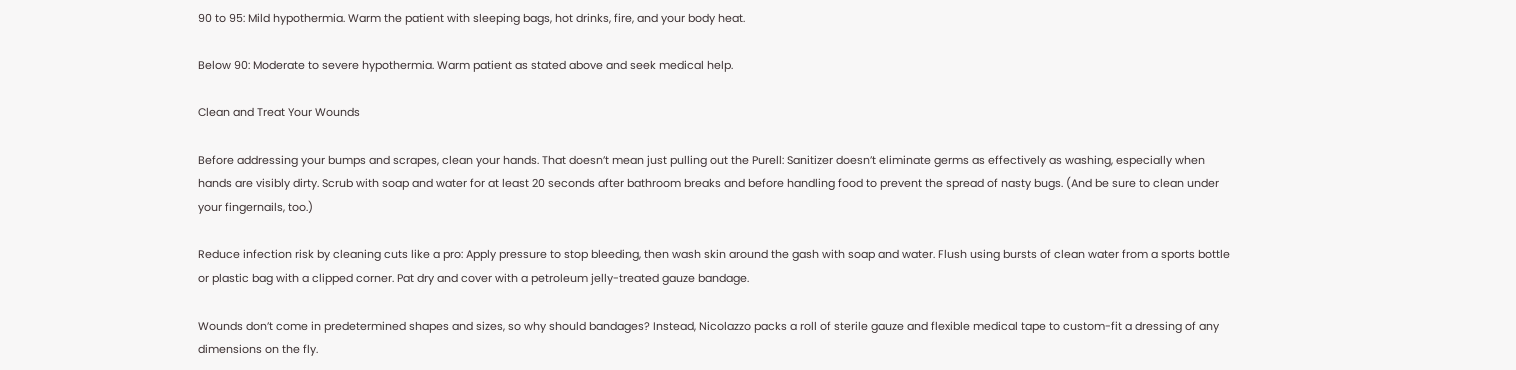90 to 95: Mild hypothermia. Warm the patient with sleeping bags, hot drinks, fire, and your body heat.

Below 90: Moderate to severe hypothermia. Warm patient as stated above and seek medical help.

Clean and Treat Your Wounds

Before addressing your bumps and scrapes, clean your hands. That doesn’t mean just pulling out the Purell: Sanitizer doesn’t eliminate germs as effectively as washing, especially when hands are visibly dirty. Scrub with soap and water for at least 20 seconds after bathroom breaks and before handling food to prevent the spread of nasty bugs. (And be sure to clean under your fingernails, too.)

Reduce infection risk by cleaning cuts like a pro: Apply pressure to stop bleeding, then wash skin around the gash with soap and water. Flush using bursts of clean water from a sports bottle or plastic bag with a clipped corner. Pat dry and cover with a petroleum jelly-treated gauze bandage.

Wounds don’t come in predetermined shapes and sizes, so why should bandages? Instead, Nicolazzo packs a roll of sterile gauze and flexible medical tape to custom-fit a dressing of any dimensions on the fly.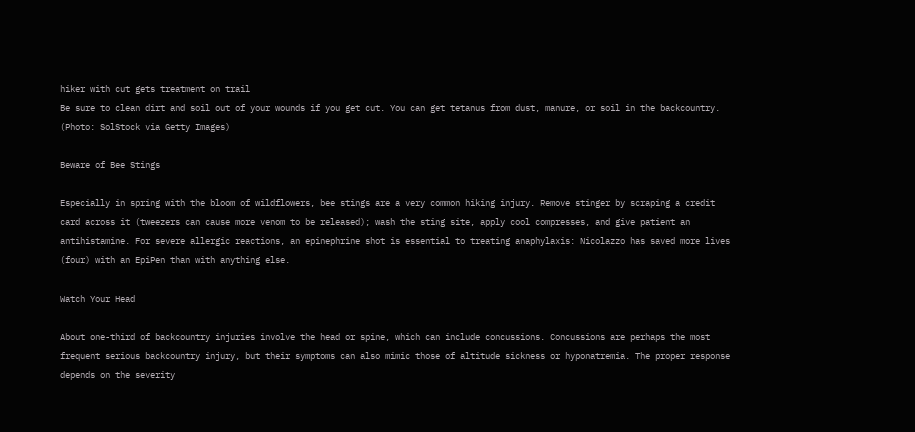hiker with cut gets treatment on trail
Be sure to clean dirt and soil out of your wounds if you get cut. You can get tetanus from dust, manure, or soil in the backcountry. (Photo: SolStock via Getty Images)

Beware of Bee Stings

Especially in spring with the bloom of wildflowers, bee stings are a very common hiking injury. Remove stinger by scraping a credit card across it (tweezers can cause more venom to be released); wash the sting site, apply cool compresses, and give patient an antihistamine. For severe allergic reactions, an epinephrine shot is essential to treating anaphylaxis: Nicolazzo has saved more lives (four) with an EpiPen than with anything else.

Watch Your Head

About one-third of backcountry injuries involve the head or spine, which can include concussions. Concussions are perhaps the most frequent serious backcountry injury, but their symptoms can also mimic those of altitude sickness or hyponatremia. The proper response depends on the severity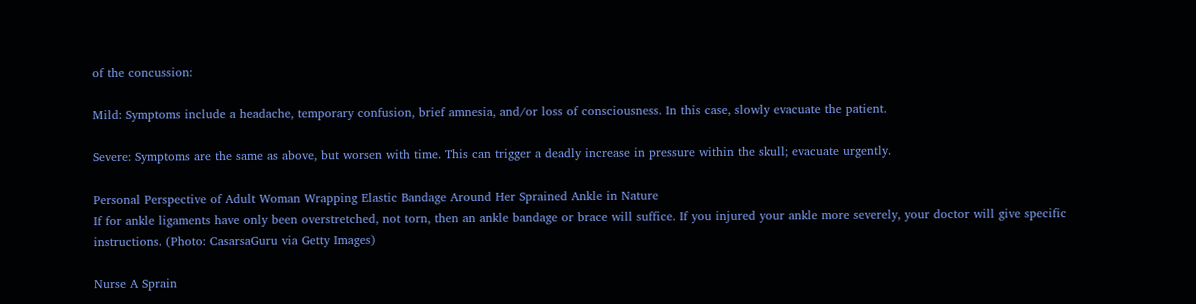of the concussion:

Mild: Symptoms include a headache, temporary confusion, brief amnesia, and/or loss of consciousness. In this case, slowly evacuate the patient.

Severe: Symptoms are the same as above, but worsen with time. This can trigger a deadly increase in pressure within the skull; evacuate urgently.

Personal Perspective of Adult Woman Wrapping Elastic Bandage Around Her Sprained Ankle in Nature
If for ankle ligaments have only been overstretched, not torn, then an ankle bandage or brace will suffice. If you injured your ankle more severely, your doctor will give specific instructions. (Photo: CasarsaGuru via Getty Images)

Nurse A Sprain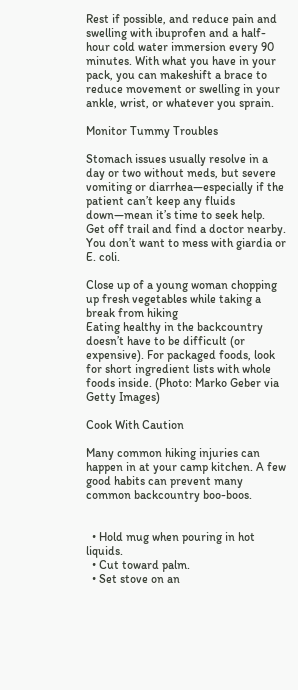Rest if possible, and reduce pain and swelling with ibuprofen and a half-hour cold water immersion every 90 minutes. With what you have in your pack, you can makeshift a brace to reduce movement or swelling in your ankle, wrist, or whatever you sprain.

Monitor Tummy Troubles

Stomach issues usually resolve in a day or two without meds, but severe vomiting or diarrhea—especially if the patient can’t keep any fluids down—mean it’s time to seek help. Get off trail and find a doctor nearby. You don’t want to mess with giardia or E. coli.

Close up of a young woman chopping up fresh vegetables while taking a break from hiking
Eating healthy in the backcountry doesn’t have to be difficult (or expensive). For packaged foods, look for short ingredient lists with whole foods inside. (Photo: Marko Geber via Getty Images)

Cook With Caution

Many common hiking injuries can happen in at your camp kitchen. A few good habits can prevent many common backcountry boo-boos.


  • Hold mug when pouring in hot liquids.
  • Cut toward palm.
  • Set stove on an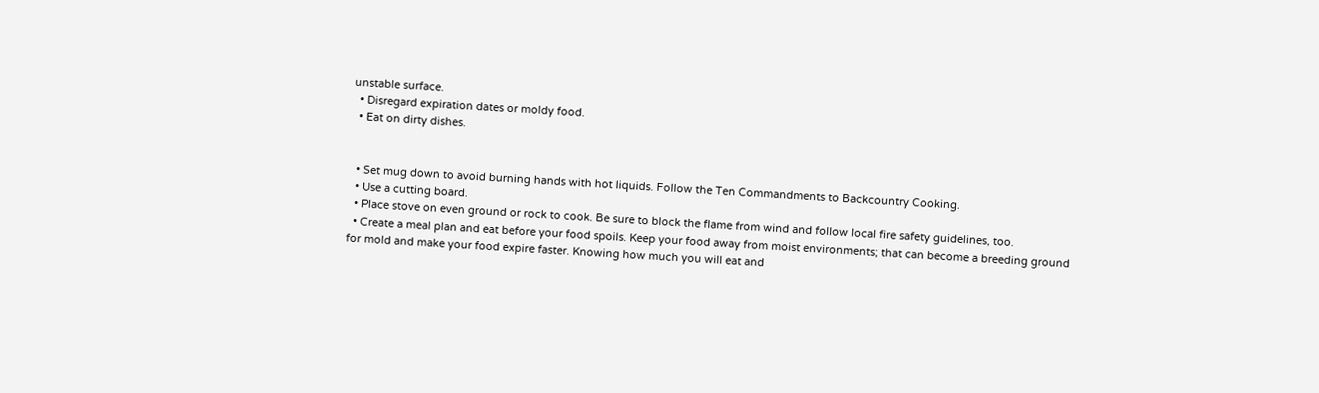unstable surface.
  • Disregard expiration dates or moldy food.
  • Eat on dirty dishes.


  • Set mug down to avoid burning hands with hot liquids. Follow the Ten Commandments to Backcountry Cooking.
  • Use a cutting board.
  • Place stove on even ground or rock to cook. Be sure to block the flame from wind and follow local fire safety guidelines, too.
  • Create a meal plan and eat before your food spoils. Keep your food away from moist environments; that can become a breeding ground for mold and make your food expire faster. Knowing how much you will eat and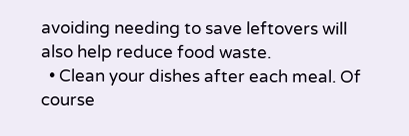avoiding needing to save leftovers will also help reduce food waste.
  • Clean your dishes after each meal. Of course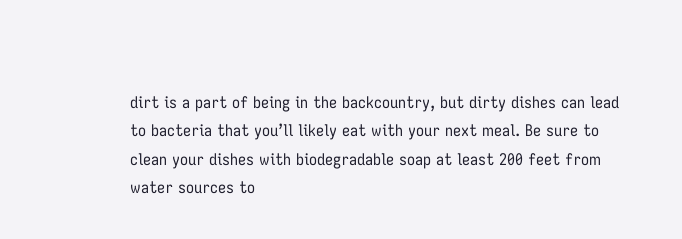dirt is a part of being in the backcountry, but dirty dishes can lead to bacteria that you’ll likely eat with your next meal. Be sure to clean your dishes with biodegradable soap at least 200 feet from water sources to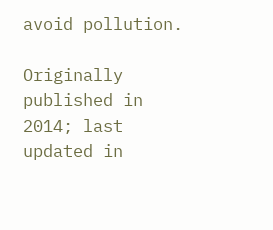avoid pollution.

Originally published in 2014; last updated in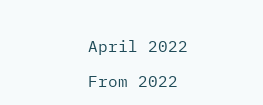April 2022

From 2022